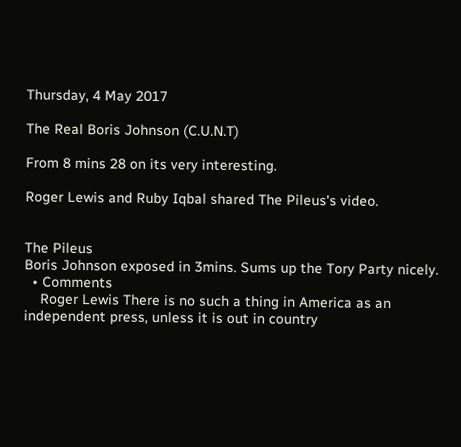Thursday, 4 May 2017

The Real Boris Johnson (C.U.N.T)

From 8 mins 28 on its very interesting.

Roger Lewis and Ruby Iqbal shared The Pileus's video.


The Pileus
Boris Johnson exposed in 3mins. Sums up the Tory Party nicely.
  • Comments
    Roger Lewis There is no such a thing in America as an independent press, unless it is out in country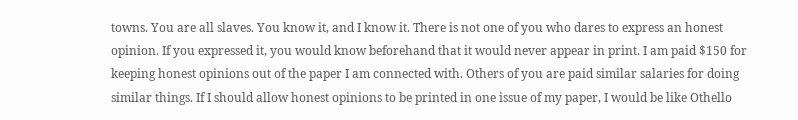towns. You are all slaves. You know it, and I know it. There is not one of you who dares to express an honest opinion. If you expressed it, you would know beforehand that it would never appear in print. I am paid $150 for keeping honest opinions out of the paper I am connected with. Others of you are paid similar salaries for doing similar things. If I should allow honest opinions to be printed in one issue of my paper, I would be like Othello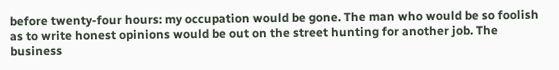before twenty-four hours: my occupation would be gone. The man who would be so foolish as to write honest opinions would be out on the street hunting for another job. The business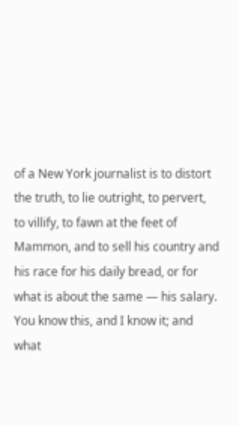of a New York journalist is to distort the truth, to lie outright, to pervert, to villify, to fawn at the feet of Mammon, and to sell his country and his race for his daily bread, or for what is about the same — his salary. You know this, and I know it; and what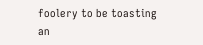foolery to be toasting an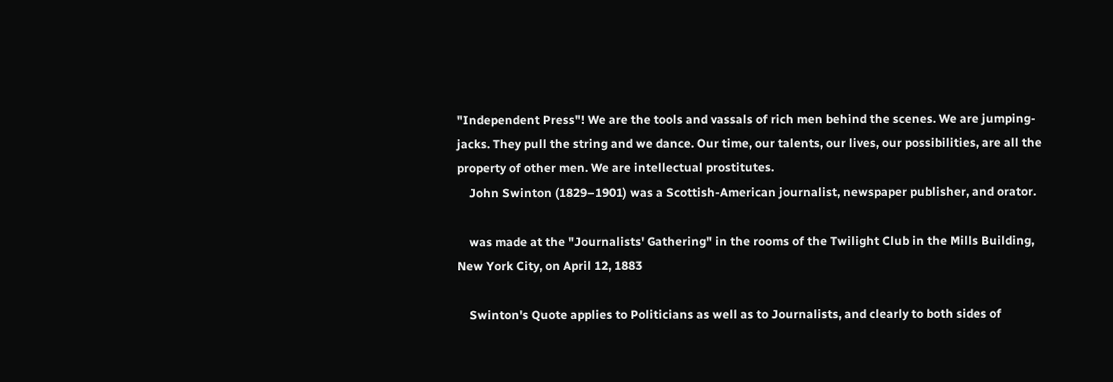"Independent Press"! We are the tools and vassals of rich men behind the scenes. We are jumping-jacks. They pull the string and we dance. Our time, our talents, our lives, our possibilities, are all the property of other men. We are intellectual prostitutes.
    John Swinton (1829–1901) was a Scottish-American journalist, newspaper publisher, and orator.

    was made at the "Journalists' Gathering" in the rooms of the Twilight Club in the Mills Building, New York City, on April 12, 1883

    Swinton's Quote applies to Politicians as well as to Journalists, and clearly to both sides of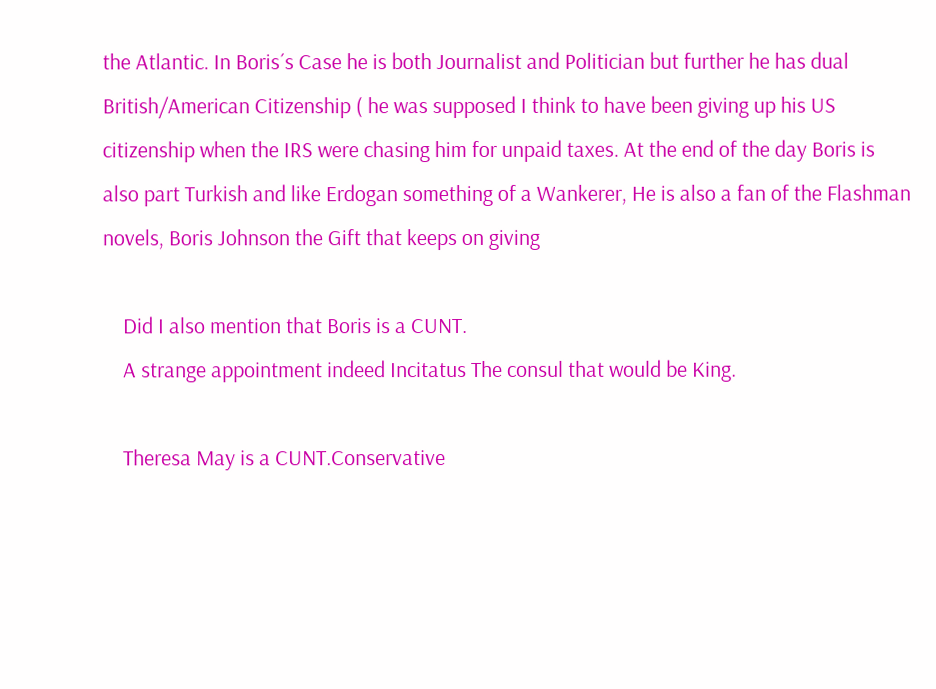the Atlantic. In Boris´s Case he is both Journalist and Politician but further he has dual British/American Citizenship ( he was supposed I think to have been giving up his US citizenship when the IRS were chasing him for unpaid taxes. At the end of the day Boris is also part Turkish and like Erdogan something of a Wankerer, He is also a fan of the Flashman novels, Boris Johnson the Gift that keeps on giving

    Did I also mention that Boris is a CUNT.
    A strange appointment indeed Incitatus The consul that would be King.

    Theresa May is a CUNT.Conservative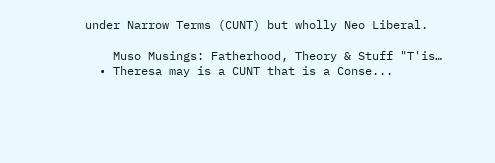under Narrow Terms (CUNT) but wholly Neo Liberal.

    Muso Musings: Fatherhood, Theory & Stuff "T'is…
  • Theresa may is a CUNT that is a Conse...